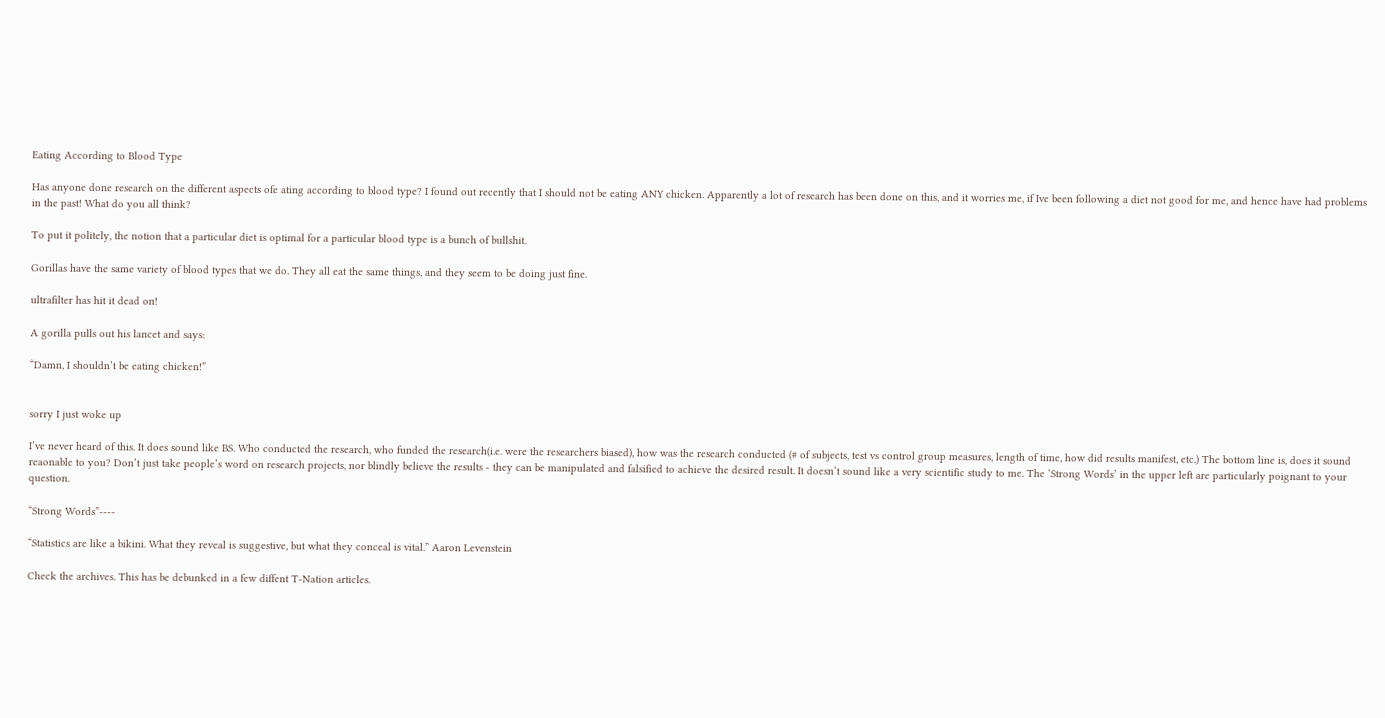Eating According to Blood Type

Has anyone done research on the different aspects ofe ating according to blood type? I found out recently that I should not be eating ANY chicken. Apparently a lot of research has been done on this, and it worries me, if Ive been following a diet not good for me, and hence have had problems in the past! What do you all think?

To put it politely, the notion that a particular diet is optimal for a particular blood type is a bunch of bullshit.

Gorillas have the same variety of blood types that we do. They all eat the same things, and they seem to be doing just fine.

ultrafilter has hit it dead on!

A gorilla pulls out his lancet and says:

“Damn, I shouldn’t be eating chicken!”


sorry I just woke up

I’ve never heard of this. It does sound like BS. Who conducted the research, who funded the research(i.e. were the researchers biased), how was the research conducted (# of subjects, test vs control group measures, length of time, how did results manifest, etc.) The bottom line is, does it sound reaonable to you? Don’t just take people’s word on research projects, nor blindly believe the results - they can be manipulated and falsified to achieve the desired result. It doesn’t sound like a very scientific study to me. The ‘Strong Words’ in the upper left are particularly poignant to your question.

“Strong Words”----

“Statistics are like a bikini. What they reveal is suggestive, but what they conceal is vital.” Aaron Levenstein

Check the archives. This has be debunked in a few diffent T-Nation articles.